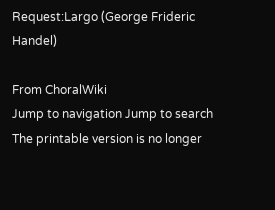Request:Largo (George Frideric Handel)

From ChoralWiki
Jump to navigation Jump to search
The printable version is no longer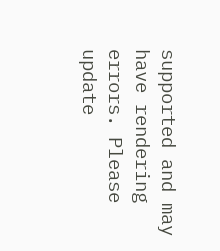supported and may have rendering errors. Please update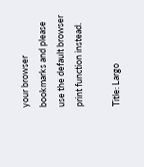your browser bookmarks and please use the default browser print function instead.

Title: Largo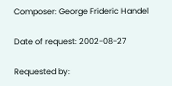Composer: George Frideric Handel

Date of request: 2002-08-27

Requested by: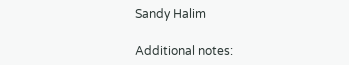Sandy Halim

Additional notes: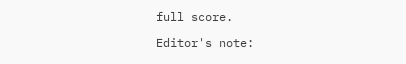full score.

Editor's note: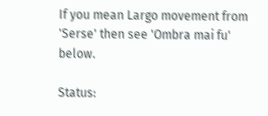If you mean Largo movement from 'Serse' then see 'Ombra mai fu' below.

Status: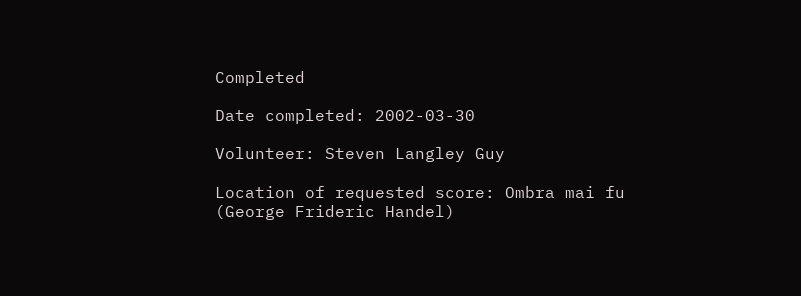Completed

Date completed: 2002-03-30

Volunteer: Steven Langley Guy

Location of requested score: Ombra mai fu (George Frideric Handel)